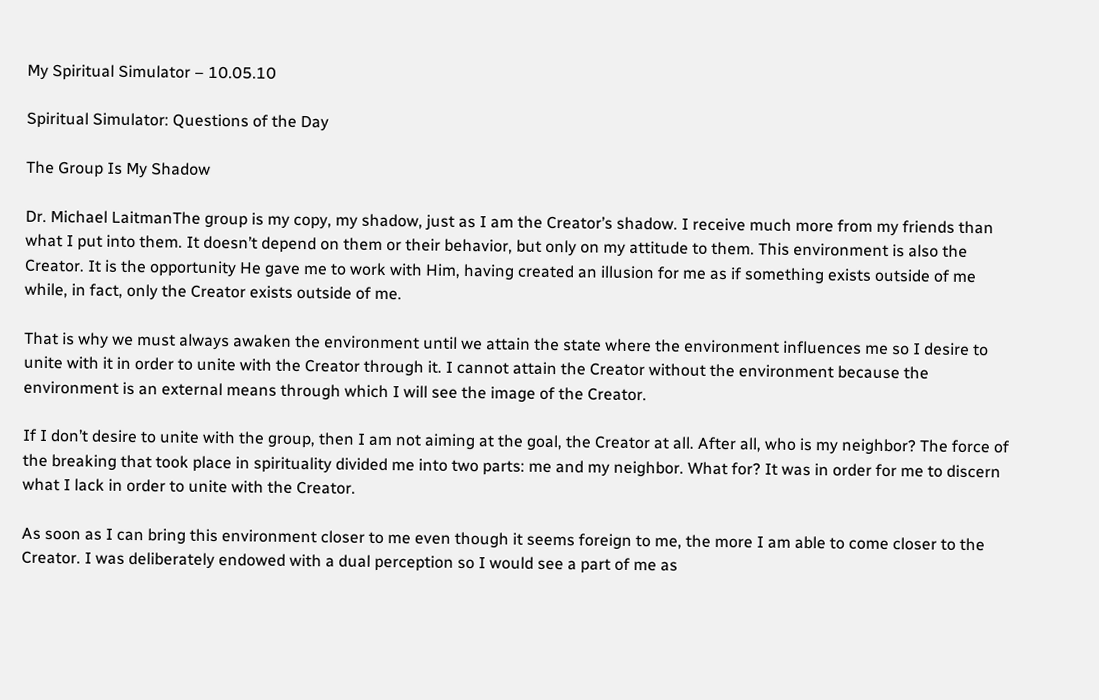My Spiritual Simulator – 10.05.10

Spiritual Simulator: Questions of the Day

The Group Is My Shadow

Dr. Michael LaitmanThe group is my copy, my shadow, just as I am the Creator’s shadow. I receive much more from my friends than what I put into them. It doesn’t depend on them or their behavior, but only on my attitude to them. This environment is also the Creator. It is the opportunity He gave me to work with Him, having created an illusion for me as if something exists outside of me while, in fact, only the Creator exists outside of me.

That is why we must always awaken the environment until we attain the state where the environment influences me so I desire to unite with it in order to unite with the Creator through it. I cannot attain the Creator without the environment because the environment is an external means through which I will see the image of the Creator.

If I don’t desire to unite with the group, then I am not aiming at the goal, the Creator at all. After all, who is my neighbor? The force of the breaking that took place in spirituality divided me into two parts: me and my neighbor. What for? It was in order for me to discern what I lack in order to unite with the Creator.

As soon as I can bring this environment closer to me even though it seems foreign to me, the more I am able to come closer to the Creator. I was deliberately endowed with a dual perception so I would see a part of me as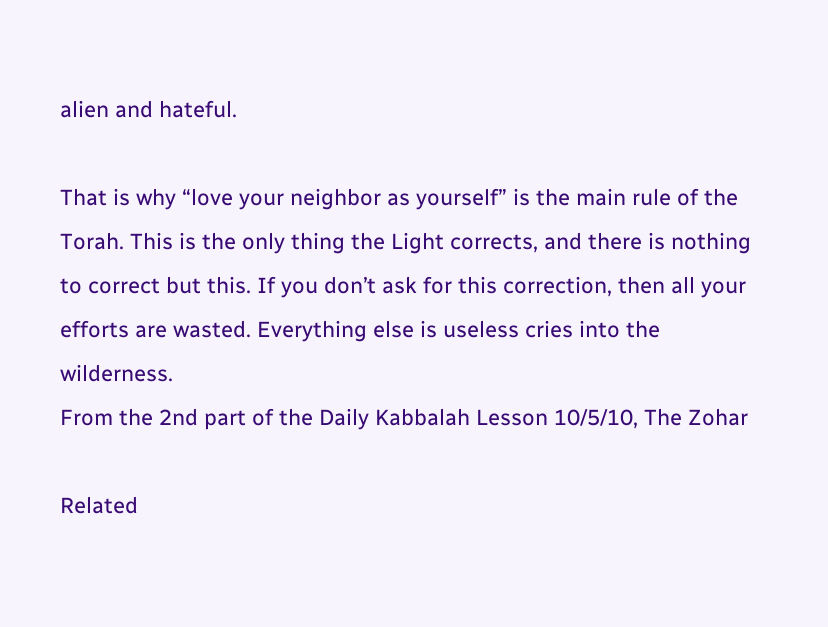alien and hateful.

That is why “love your neighbor as yourself” is the main rule of the Torah. This is the only thing the Light corrects, and there is nothing to correct but this. If you don’t ask for this correction, then all your efforts are wasted. Everything else is useless cries into the wilderness.
From the 2nd part of the Daily Kabbalah Lesson 10/5/10, The Zohar

Related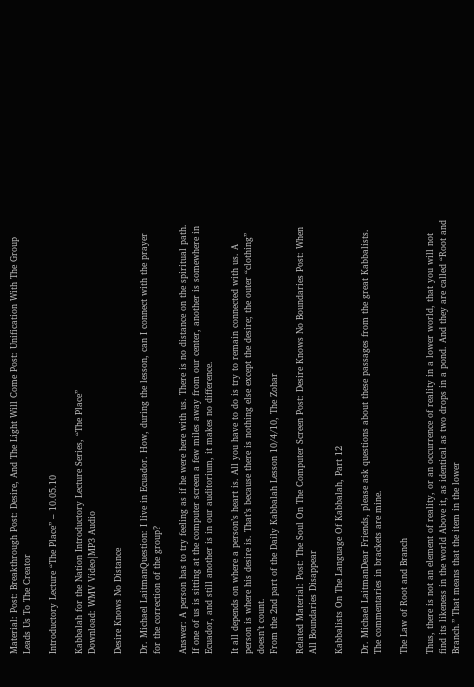Material: Post: Breakthrough Post: Desire, And The Light Will Come Post: Unification With The Group Leads Us To The Creator

Introductory Lecture “The Place” – 10.05.10

Kabbalah for the Nation Introductory Lecture Series, “The Place”
Download: WMV Video|MP3 Audio

Desire Knows No Distance

Dr. Michael LaitmanQuestion: I live in Ecuador. How, during the lesson, can I connect with the prayer for the correction of the group?

Answer: A person has to try feeling as if he were here with us. There is no distance on the spiritual path. If one of us is sitting at the computer screen a few miles away from our center, another is somewhere in Ecuador, and still another is in our auditorium, it makes no difference.

It all depends on where a person’s heart is. All you have to do is try to remain connected with us. A person is where his desire is. That’s because there is nothing else except the desire; the outer “clothing” doesn’t count.
From the 2nd part of the Daily Kabbalah Lesson 10/4/10, The Zohar

Related Material: Post: The Soul On The Computer Screen Post: Desire Knows No Boundaries Post: When All Boundaries Disappear

Kabbalists On The Language Of Kabbalah, Part 12

Dr. Michael LaitmanDear Friends, please ask questions about these passages from the great Kabbalists. The commentaries in brackets are mine.

The Law of Root and Branch

Thus, there is not an element of reality, or an occurrence of reality in a lower world, that you will not find its likeness in the world Above it, as identical as two drops in a pond. And they are called “Root and Branch.” That means that the item in the lower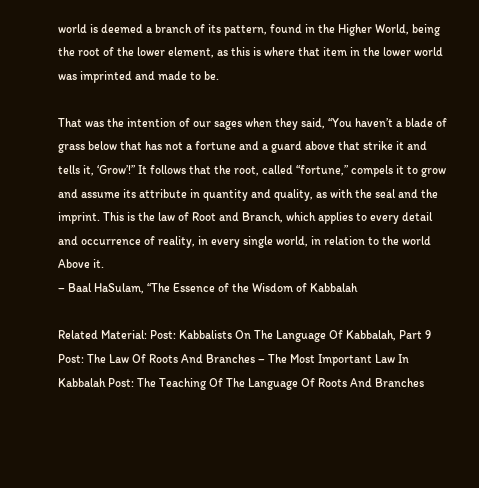world is deemed a branch of its pattern, found in the Higher World, being the root of the lower element, as this is where that item in the lower world was imprinted and made to be.

That was the intention of our sages when they said, “You haven’t a blade of grass below that has not a fortune and a guard above that strike it and tells it, ‘Grow’!” It follows that the root, called “fortune,” compels it to grow and assume its attribute in quantity and quality, as with the seal and the imprint. This is the law of Root and Branch, which applies to every detail and occurrence of reality, in every single world, in relation to the world Above it.
– Baal HaSulam, “The Essence of the Wisdom of Kabbalah

Related Material: Post: Kabbalists On The Language Of Kabbalah, Part 9 Post: The Law Of Roots And Branches – The Most Important Law In Kabbalah Post: The Teaching Of The Language Of Roots And Branches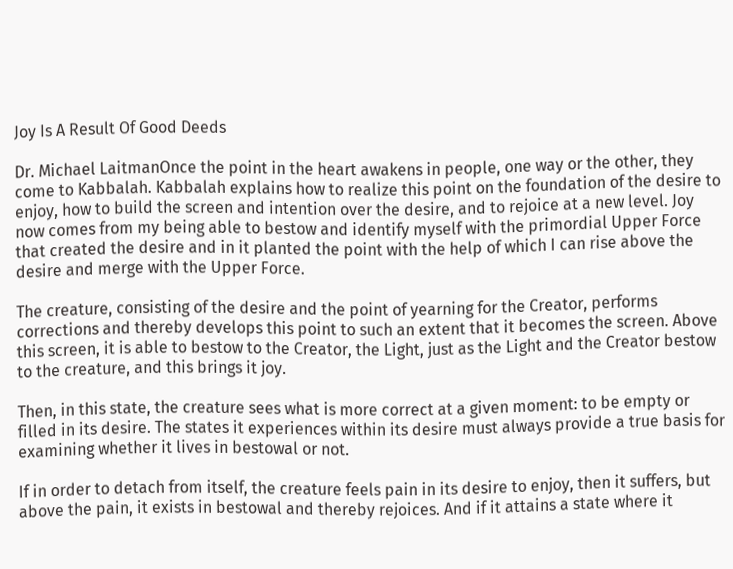Joy Is A Result Of Good Deeds

Dr. Michael LaitmanOnce the point in the heart awakens in people, one way or the other, they come to Kabbalah. Kabbalah explains how to realize this point on the foundation of the desire to enjoy, how to build the screen and intention over the desire, and to rejoice at a new level. Joy now comes from my being able to bestow and identify myself with the primordial Upper Force that created the desire and in it planted the point with the help of which I can rise above the desire and merge with the Upper Force.

The creature, consisting of the desire and the point of yearning for the Creator, performs corrections and thereby develops this point to such an extent that it becomes the screen. Above this screen, it is able to bestow to the Creator, the Light, just as the Light and the Creator bestow to the creature, and this brings it joy.

Then, in this state, the creature sees what is more correct at a given moment: to be empty or filled in its desire. The states it experiences within its desire must always provide a true basis for examining whether it lives in bestowal or not.

If in order to detach from itself, the creature feels pain in its desire to enjoy, then it suffers, but above the pain, it exists in bestowal and thereby rejoices. And if it attains a state where it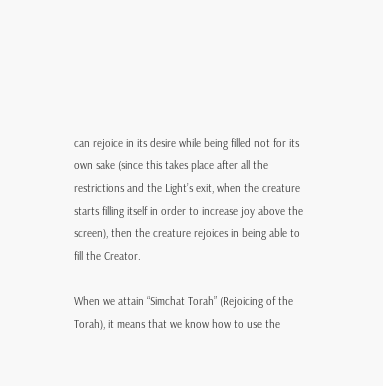can rejoice in its desire while being filled not for its own sake (since this takes place after all the restrictions and the Light’s exit, when the creature starts filling itself in order to increase joy above the screen), then the creature rejoices in being able to fill the Creator.

When we attain “Simchat Torah” (Rejoicing of the Torah), it means that we know how to use the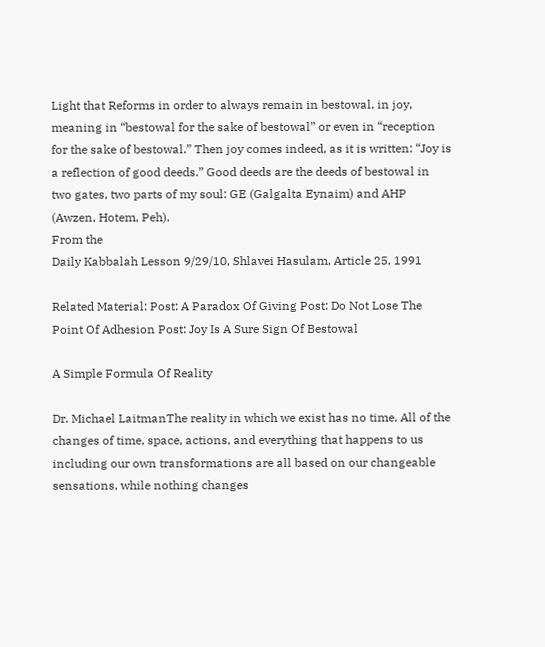Light that Reforms in order to always remain in bestowal, in joy, meaning in “bestowal for the sake of bestowal” or even in “reception for the sake of bestowal.” Then joy comes indeed, as it is written: “Joy is a reflection of good deeds.” Good deeds are the deeds of bestowal in two gates, two parts of my soul: GE (Galgalta Eynaim) and AHP (Awzen, Hotem, Peh).
From the
Daily Kabbalah Lesson 9/29/10, Shlavei Hasulam, Article 25, 1991

Related Material: Post: A Paradox Of Giving Post: Do Not Lose The Point Of Adhesion Post: Joy Is A Sure Sign Of Bestowal

A Simple Formula Of Reality

Dr. Michael LaitmanThe reality in which we exist has no time. All of the changes of time, space, actions, and everything that happens to us including our own transformations are all based on our changeable sensations, while nothing changes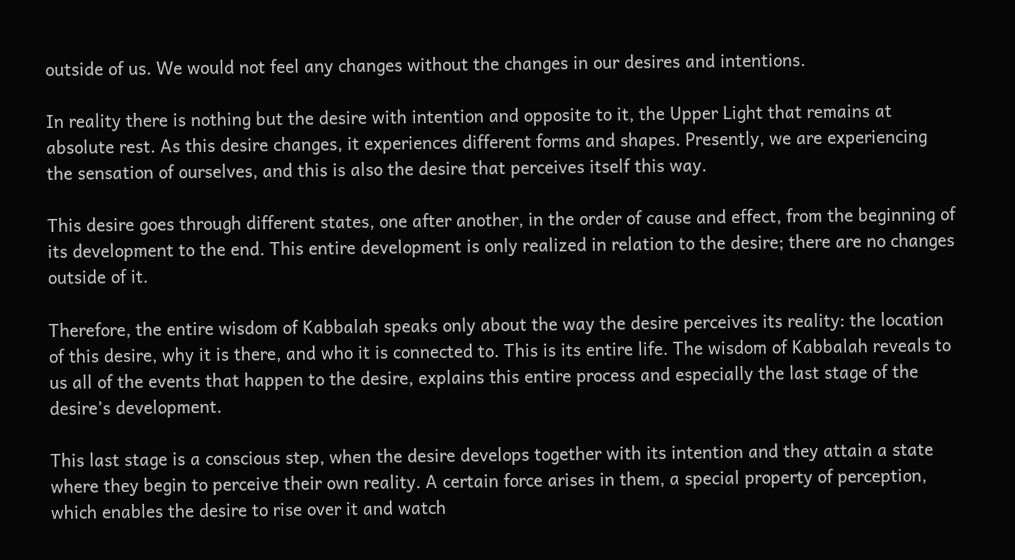outside of us. We would not feel any changes without the changes in our desires and intentions.

In reality there is nothing but the desire with intention and opposite to it, the Upper Light that remains at absolute rest. As this desire changes, it experiences different forms and shapes. Presently, we are experiencing the sensation of ourselves, and this is also the desire that perceives itself this way.

This desire goes through different states, one after another, in the order of cause and effect, from the beginning of its development to the end. This entire development is only realized in relation to the desire; there are no changes outside of it.

Therefore, the entire wisdom of Kabbalah speaks only about the way the desire perceives its reality: the location of this desire, why it is there, and who it is connected to. This is its entire life. The wisdom of Kabbalah reveals to us all of the events that happen to the desire, explains this entire process and especially the last stage of the desire’s development.

This last stage is a conscious step, when the desire develops together with its intention and they attain a state where they begin to perceive their own reality. A certain force arises in them, a special property of perception, which enables the desire to rise over it and watch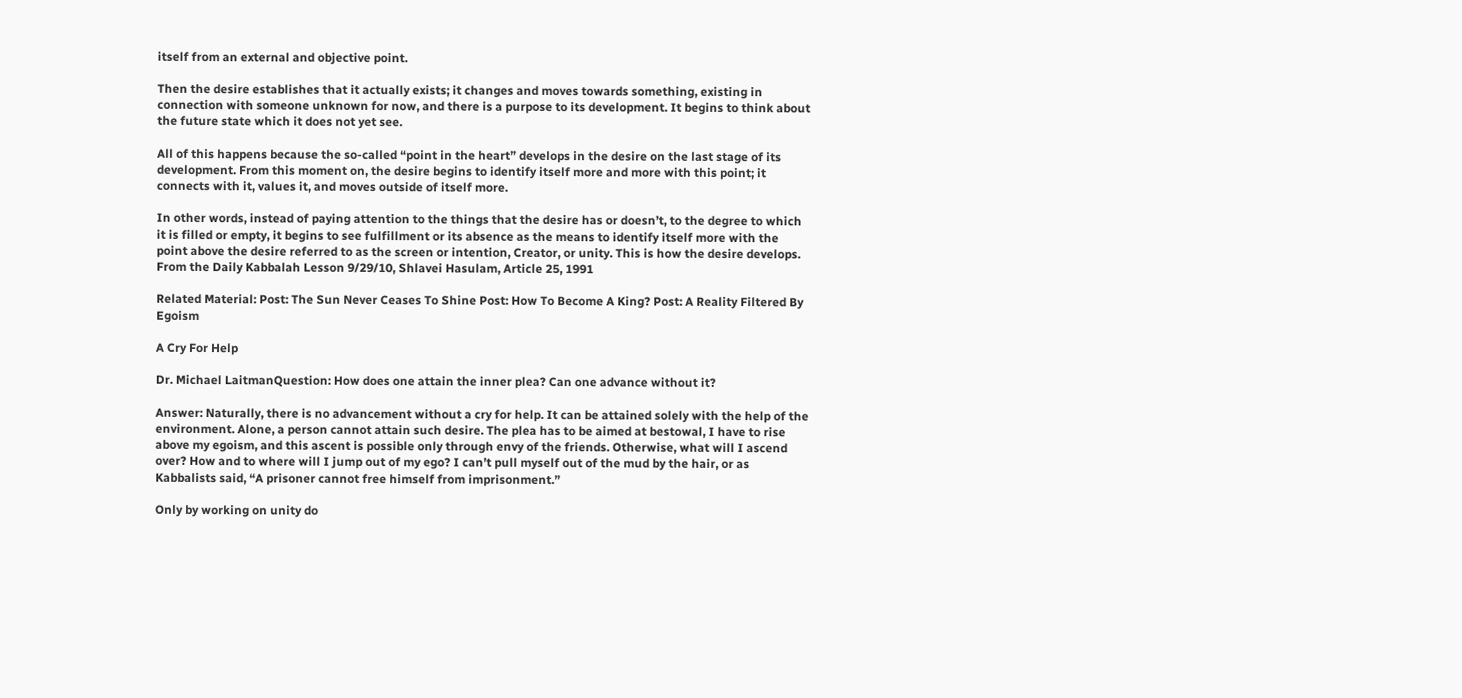itself from an external and objective point.

Then the desire establishes that it actually exists; it changes and moves towards something, existing in connection with someone unknown for now, and there is a purpose to its development. It begins to think about the future state which it does not yet see.

All of this happens because the so-called “point in the heart” develops in the desire on the last stage of its development. From this moment on, the desire begins to identify itself more and more with this point; it connects with it, values it, and moves outside of itself more.

In other words, instead of paying attention to the things that the desire has or doesn’t, to the degree to which it is filled or empty, it begins to see fulfillment or its absence as the means to identify itself more with the point above the desire referred to as the screen or intention, Creator, or unity. This is how the desire develops.
From the Daily Kabbalah Lesson 9/29/10, Shlavei Hasulam, Article 25, 1991

Related Material: Post: The Sun Never Ceases To Shine Post: How To Become A King? Post: A Reality Filtered By Egoism

A Cry For Help

Dr. Michael LaitmanQuestion: How does one attain the inner plea? Can one advance without it?

Answer: Naturally, there is no advancement without a cry for help. It can be attained solely with the help of the environment. Alone, a person cannot attain such desire. The plea has to be aimed at bestowal, I have to rise above my egoism, and this ascent is possible only through envy of the friends. Otherwise, what will I ascend over? How and to where will I jump out of my ego? I can’t pull myself out of the mud by the hair, or as Kabbalists said, “A prisoner cannot free himself from imprisonment.”

Only by working on unity do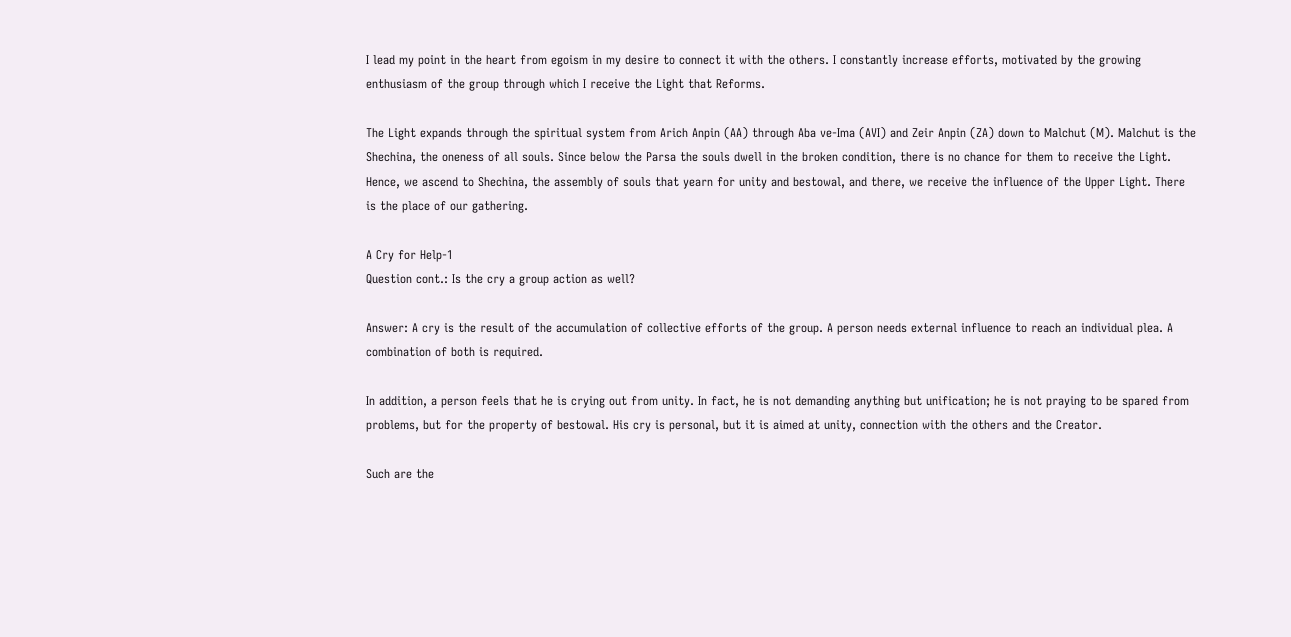I lead my point in the heart from egoism in my desire to connect it with the others. I constantly increase efforts, motivated by the growing enthusiasm of the group through which I receive the Light that Reforms.

The Light expands through the spiritual system from Arich Anpin (AA) through Aba ve-Ima (AVI) and Zeir Anpin (ZA) down to Malchut (M). Malchut is the Shechina, the oneness of all souls. Since below the Parsa the souls dwell in the broken condition, there is no chance for them to receive the Light. Hence, we ascend to Shechina, the assembly of souls that yearn for unity and bestowal, and there, we receive the influence of the Upper Light. There is the place of our gathering.

A Cry for Help-1
Question cont.: Is the cry a group action as well?

Answer: A cry is the result of the accumulation of collective efforts of the group. A person needs external influence to reach an individual plea. A combination of both is required.

In addition, a person feels that he is crying out from unity. In fact, he is not demanding anything but unification; he is not praying to be spared from problems, but for the property of bestowal. His cry is personal, but it is aimed at unity, connection with the others and the Creator.

Such are the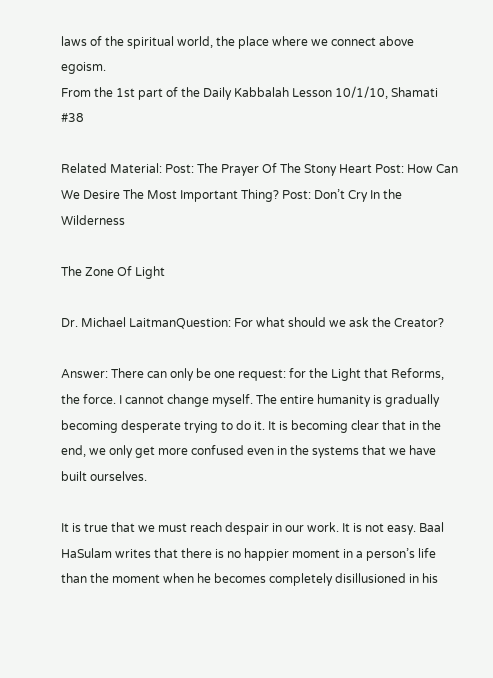laws of the spiritual world, the place where we connect above egoism.
From the 1st part of the Daily Kabbalah Lesson 10/1/10, Shamati #38

Related Material: Post: The Prayer Of The Stony Heart Post: How Can We Desire The Most Important Thing? Post: Don’t Cry In the Wilderness

The Zone Of Light

Dr. Michael LaitmanQuestion: For what should we ask the Creator?

Answer: There can only be one request: for the Light that Reforms, the force. I cannot change myself. The entire humanity is gradually becoming desperate trying to do it. It is becoming clear that in the end, we only get more confused even in the systems that we have built ourselves.

It is true that we must reach despair in our work. It is not easy. Baal HaSulam writes that there is no happier moment in a person’s life than the moment when he becomes completely disillusioned in his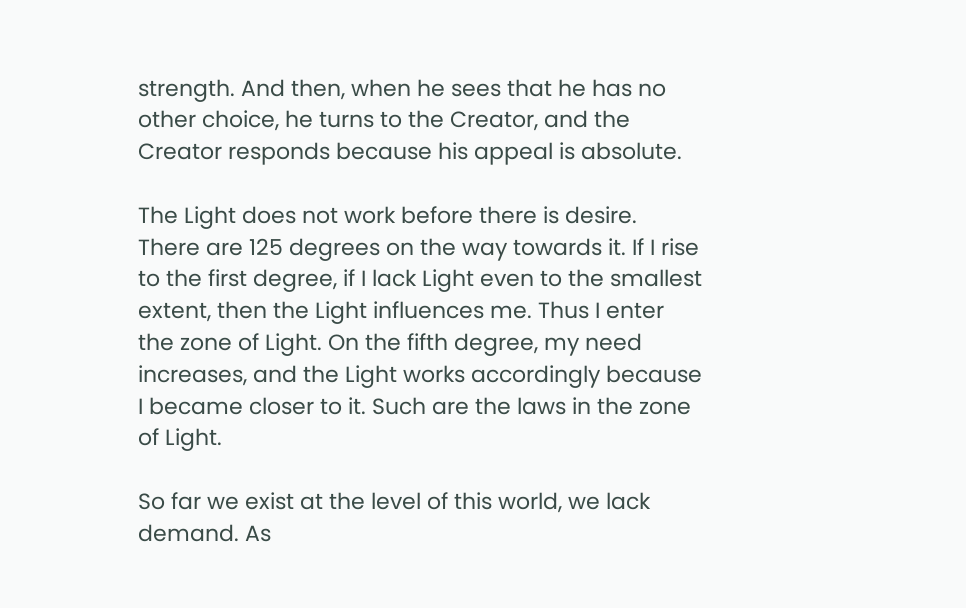strength. And then, when he sees that he has no other choice, he turns to the Creator, and the Creator responds because his appeal is absolute.

The Light does not work before there is desire. There are 125 degrees on the way towards it. If I rise to the first degree, if I lack Light even to the smallest extent, then the Light influences me. Thus I enter the zone of Light. On the fifth degree, my need increases, and the Light works accordingly because I became closer to it. Such are the laws in the zone of Light.

So far we exist at the level of this world, we lack demand. As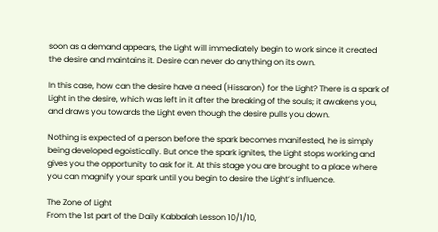soon as a demand appears, the Light will immediately begin to work since it created the desire and maintains it. Desire can never do anything on its own.

In this case, how can the desire have a need (Hissaron) for the Light? There is a spark of Light in the desire, which was left in it after the breaking of the souls; it awakens you, and draws you towards the Light even though the desire pulls you down.

Nothing is expected of a person before the spark becomes manifested, he is simply being developed egoistically. But once the spark ignites, the Light stops working and gives you the opportunity to ask for it. At this stage you are brought to a place where you can magnify your spark until you begin to desire the Light’s influence.

The Zone of Light
From the 1st part of the Daily Kabbalah Lesson 10/1/10,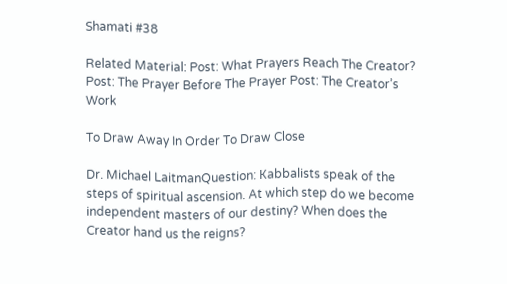Shamati #38

Related Material: Post: What Prayers Reach The Creator? Post: The Prayer Before The Prayer Post: The Creator’s Work

To Draw Away In Order To Draw Close

Dr. Michael LaitmanQuestion: Кabbalists speak of the steps of spiritual ascension. At which step do we become independent masters of our destiny? When does the Creator hand us the reigns?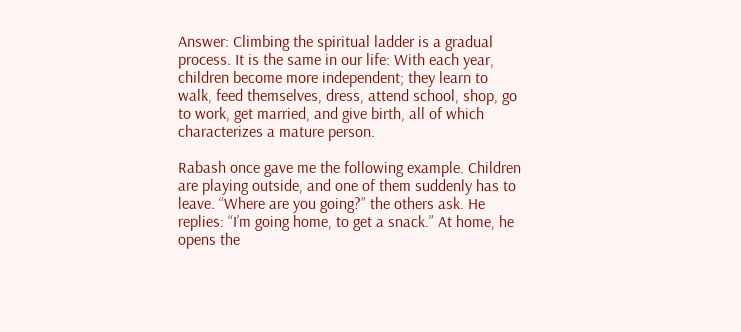Answer: Climbing the spiritual ladder is a gradual process. It is the same in our life: With each year, children become more independent; they learn to walk, feed themselves, dress, attend school, shop, go to work, get married, and give birth, all of which characterizes a mature person.

Rabash once gave me the following example. Children are playing outside, and one of them suddenly has to leave. “Where are you going?” the others ask. He replies: “I’m going home, to get a snack.” At home, he opens the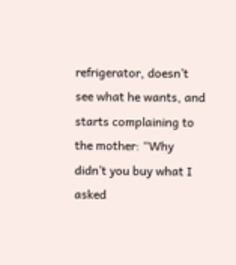refrigerator, doesn’t see what he wants, and starts complaining to the mother: “Why didn’t you buy what I asked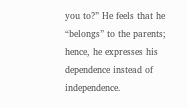you to?” He feels that he “belongs” to the parents; hence, he expresses his dependence instead of independence.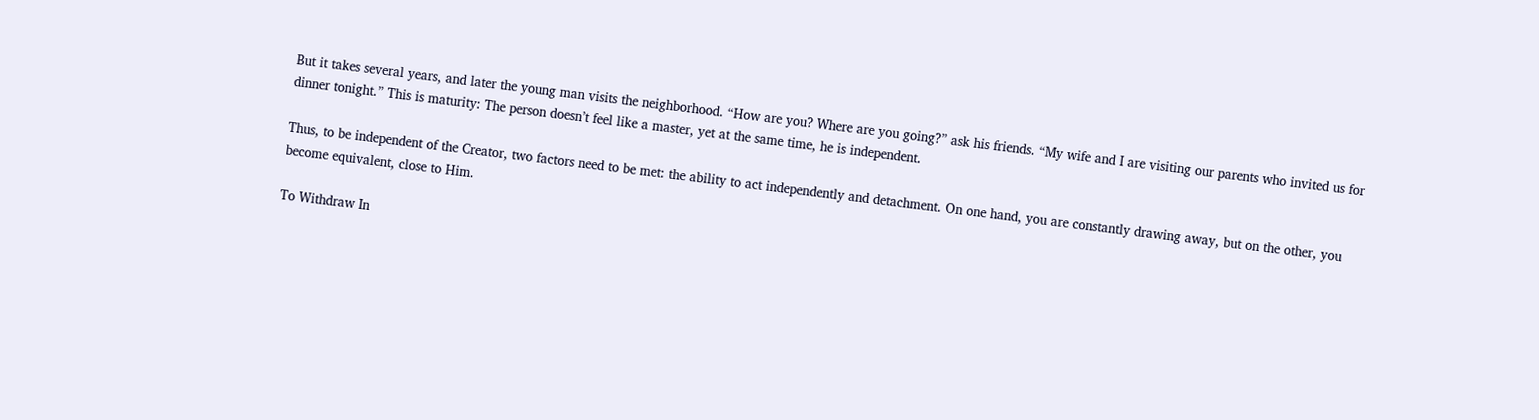But it takes several years, and later the young man visits the neighborhood. “How are you? Where are you going?” ask his friends. “My wife and I are visiting our parents who invited us for dinner tonight.” This is maturity: The person doesn’t feel like a master, yet at the same time, he is independent.

Thus, to be independent of the Creator, two factors need to be met: the ability to act independently and detachment. On one hand, you are constantly drawing away, but on the other, you become equivalent, close to Him.

To Withdraw In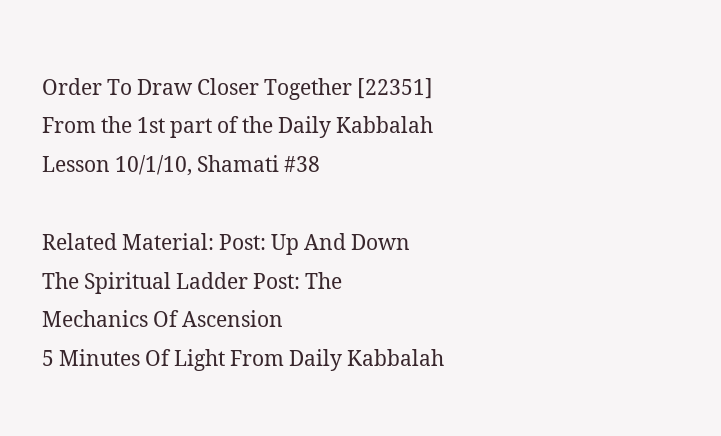Order To Draw Closer Together [22351]
From the 1st part of the Daily Kabbalah Lesson 10/1/10, Shamati #38

Related Material: Post: Up And Down The Spiritual Ladder Post: The Mechanics Of Ascension
5 Minutes Of Light From Daily Kabbalah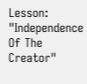Lesson: "Independence Of The Creator"